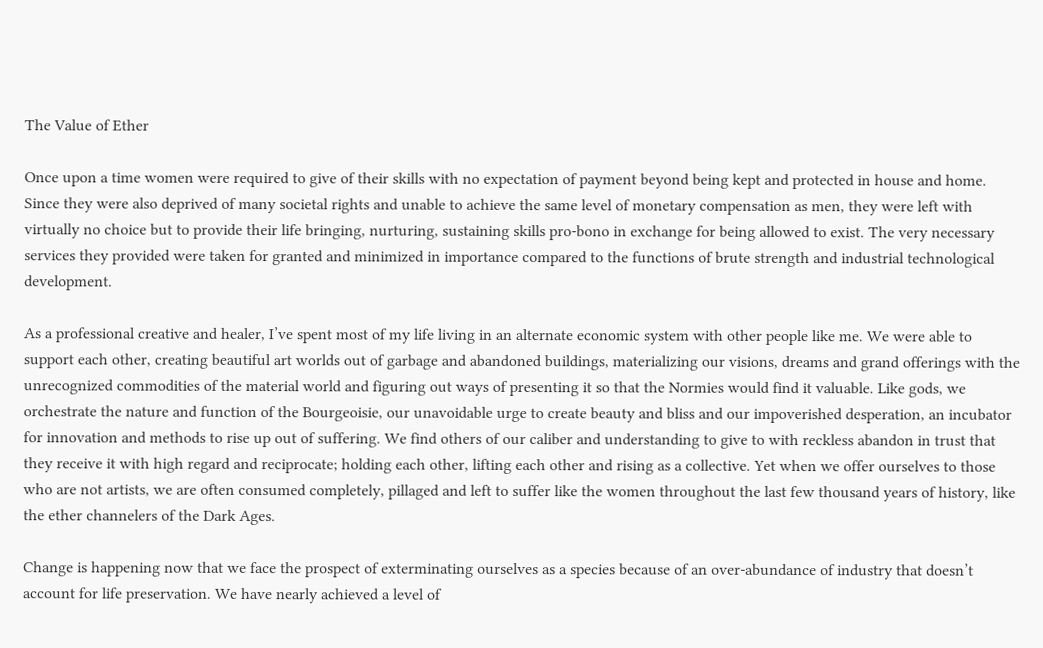The Value of Ether

Once upon a time women were required to give of their skills with no expectation of payment beyond being kept and protected in house and home. Since they were also deprived of many societal rights and unable to achieve the same level of monetary compensation as men, they were left with virtually no choice but to provide their life bringing, nurturing, sustaining skills pro-bono in exchange for being allowed to exist. The very necessary services they provided were taken for granted and minimized in importance compared to the functions of brute strength and industrial technological development.

As a professional creative and healer, I’ve spent most of my life living in an alternate economic system with other people like me. We were able to support each other, creating beautiful art worlds out of garbage and abandoned buildings, materializing our visions, dreams and grand offerings with the unrecognized commodities of the material world and figuring out ways of presenting it so that the Normies would find it valuable. Like gods, we orchestrate the nature and function of the Bourgeoisie, our unavoidable urge to create beauty and bliss and our impoverished desperation, an incubator for innovation and methods to rise up out of suffering. We find others of our caliber and understanding to give to with reckless abandon in trust that they receive it with high regard and reciprocate; holding each other, lifting each other and rising as a collective. Yet when we offer ourselves to those who are not artists, we are often consumed completely, pillaged and left to suffer like the women throughout the last few thousand years of history, like the ether channelers of the Dark Ages.

Change is happening now that we face the prospect of exterminating ourselves as a species because of an over-abundance of industry that doesn’t account for life preservation. We have nearly achieved a level of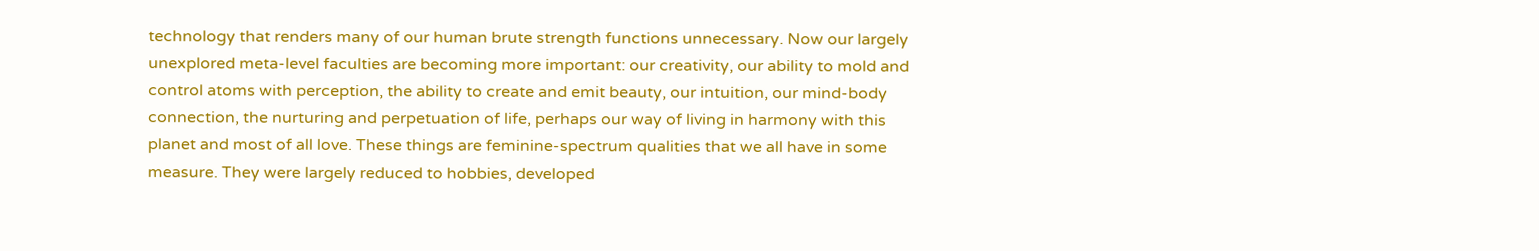technology that renders many of our human brute strength functions unnecessary. Now our largely unexplored meta-level faculties are becoming more important: our creativity, our ability to mold and control atoms with perception, the ability to create and emit beauty, our intuition, our mind-body connection, the nurturing and perpetuation of life, perhaps our way of living in harmony with this planet and most of all love. These things are feminine-spectrum qualities that we all have in some measure. They were largely reduced to hobbies, developed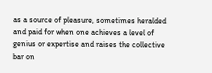as a source of pleasure, sometimes heralded and paid for when one achieves a level of genius or expertise and raises the collective bar on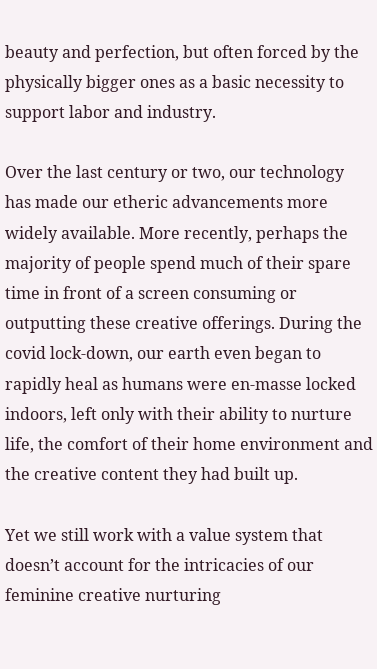beauty and perfection, but often forced by the physically bigger ones as a basic necessity to support labor and industry.

Over the last century or two, our technology has made our etheric advancements more widely available. More recently, perhaps the majority of people spend much of their spare time in front of a screen consuming or outputting these creative offerings. During the covid lock-down, our earth even began to rapidly heal as humans were en-masse locked indoors, left only with their ability to nurture life, the comfort of their home environment and the creative content they had built up.

Yet we still work with a value system that doesn’t account for the intricacies of our feminine creative nurturing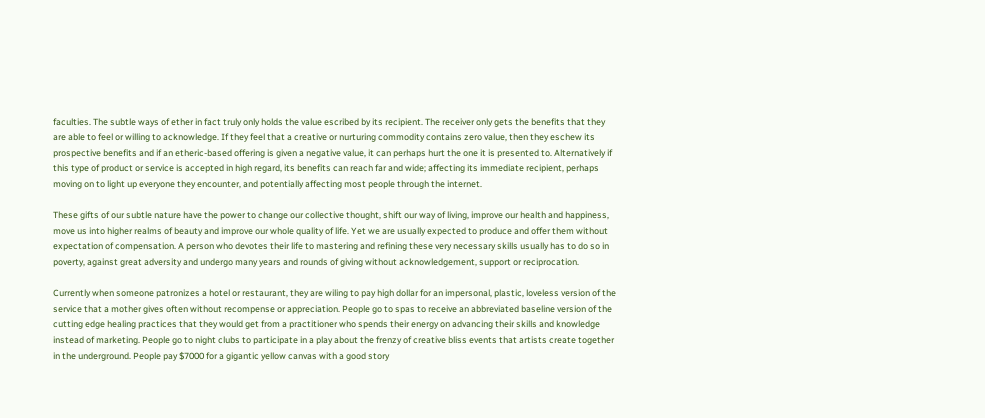faculties. The subtle ways of ether in fact truly only holds the value escribed by its recipient. The receiver only gets the benefits that they are able to feel or willing to acknowledge. If they feel that a creative or nurturing commodity contains zero value, then they eschew its prospective benefits and if an etheric-based offering is given a negative value, it can perhaps hurt the one it is presented to. Alternatively if this type of product or service is accepted in high regard, its benefits can reach far and wide; affecting its immediate recipient, perhaps moving on to light up everyone they encounter, and potentially affecting most people through the internet.

These gifts of our subtle nature have the power to change our collective thought, shift our way of living, improve our health and happiness, move us into higher realms of beauty and improve our whole quality of life. Yet we are usually expected to produce and offer them without expectation of compensation. A person who devotes their life to mastering and refining these very necessary skills usually has to do so in poverty, against great adversity and undergo many years and rounds of giving without acknowledgement, support or reciprocation.

Currently when someone patronizes a hotel or restaurant, they are wiling to pay high dollar for an impersonal, plastic, loveless version of the service that a mother gives often without recompense or appreciation. People go to spas to receive an abbreviated baseline version of the cutting edge healing practices that they would get from a practitioner who spends their energy on advancing their skills and knowledge instead of marketing. People go to night clubs to participate in a play about the frenzy of creative bliss events that artists create together in the underground. People pay $7000 for a gigantic yellow canvas with a good story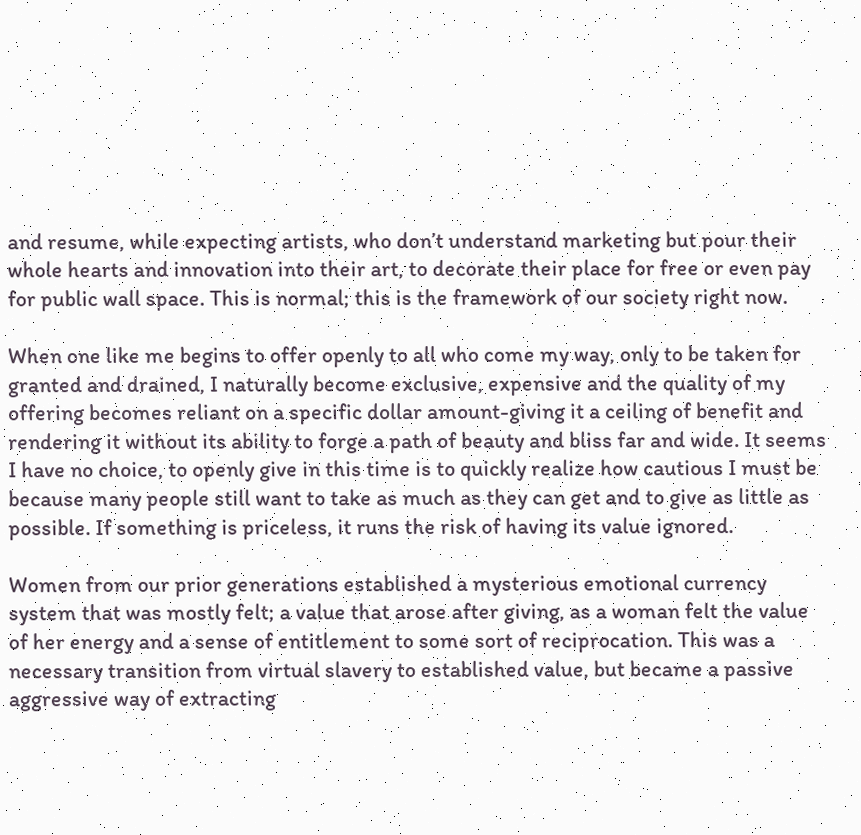and resume, while expecting artists, who don’t understand marketing but pour their whole hearts and innovation into their art, to decorate their place for free or even pay for public wall space. This is normal; this is the framework of our society right now.

When one like me begins to offer openly to all who come my way, only to be taken for granted and drained, I naturally become exclusive, expensive and the quality of my offering becomes reliant on a specific dollar amount-giving it a ceiling of benefit and rendering it without its ability to forge a path of beauty and bliss far and wide. It seems I have no choice, to openly give in this time is to quickly realize how cautious I must be because many people still want to take as much as they can get and to give as little as possible. If something is priceless, it runs the risk of having its value ignored.

Women from our prior generations established a mysterious emotional currency system that was mostly felt; a value that arose after giving, as a woman felt the value of her energy and a sense of entitlement to some sort of reciprocation. This was a necessary transition from virtual slavery to established value, but became a passive aggressive way of extracting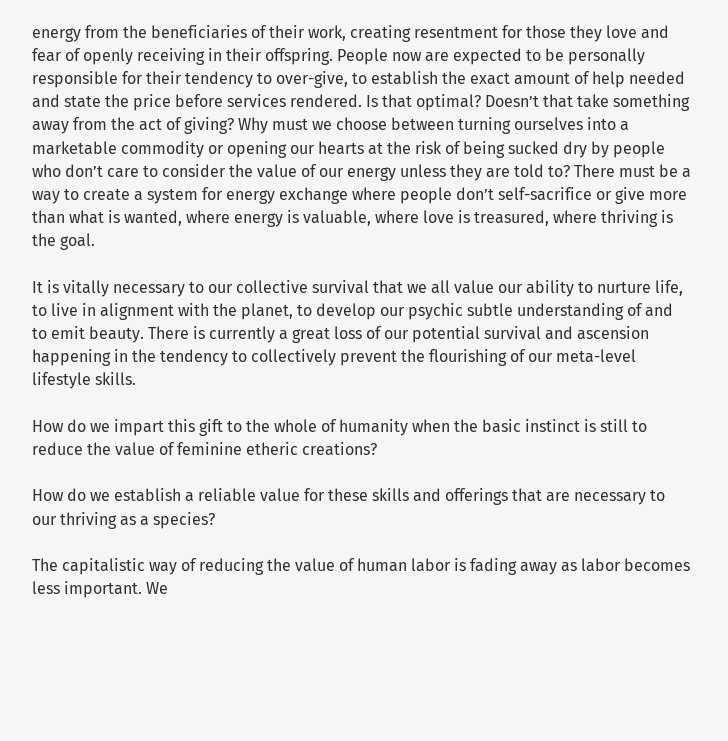energy from the beneficiaries of their work, creating resentment for those they love and fear of openly receiving in their offspring. People now are expected to be personally responsible for their tendency to over-give, to establish the exact amount of help needed and state the price before services rendered. Is that optimal? Doesn’t that take something away from the act of giving? Why must we choose between turning ourselves into a marketable commodity or opening our hearts at the risk of being sucked dry by people who don’t care to consider the value of our energy unless they are told to? There must be a way to create a system for energy exchange where people don’t self-sacrifice or give more than what is wanted, where energy is valuable, where love is treasured, where thriving is the goal.

It is vitally necessary to our collective survival that we all value our ability to nurture life, to live in alignment with the planet, to develop our psychic subtle understanding of and to emit beauty. There is currently a great loss of our potential survival and ascension happening in the tendency to collectively prevent the flourishing of our meta-level lifestyle skills.

How do we impart this gift to the whole of humanity when the basic instinct is still to reduce the value of feminine etheric creations?

How do we establish a reliable value for these skills and offerings that are necessary to our thriving as a species?

The capitalistic way of reducing the value of human labor is fading away as labor becomes less important. We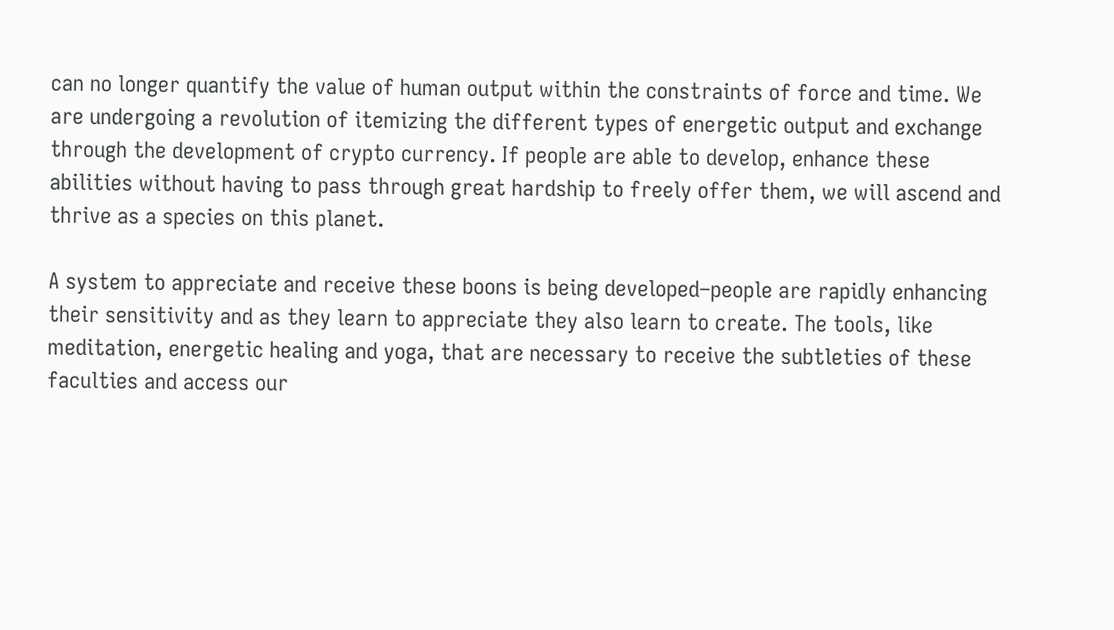can no longer quantify the value of human output within the constraints of force and time. We are undergoing a revolution of itemizing the different types of energetic output and exchange through the development of crypto currency. If people are able to develop, enhance these abilities without having to pass through great hardship to freely offer them, we will ascend and thrive as a species on this planet.

A system to appreciate and receive these boons is being developed–people are rapidly enhancing their sensitivity and as they learn to appreciate they also learn to create. The tools, like meditation, energetic healing and yoga, that are necessary to receive the subtleties of these faculties and access our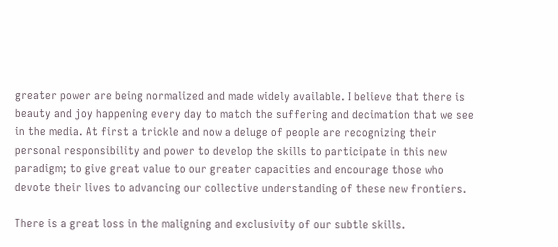greater power are being normalized and made widely available. I believe that there is beauty and joy happening every day to match the suffering and decimation that we see in the media. At first a trickle and now a deluge of people are recognizing their personal responsibility and power to develop the skills to participate in this new paradigm; to give great value to our greater capacities and encourage those who devote their lives to advancing our collective understanding of these new frontiers.

There is a great loss in the maligning and exclusivity of our subtle skills.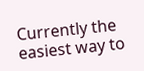Currently the easiest way to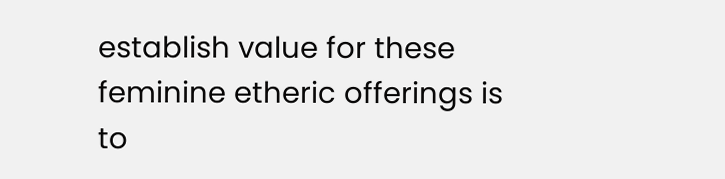establish value for these feminine etheric offerings is to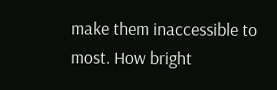make them inaccessible to most. How bright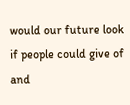would our future look if people could give of and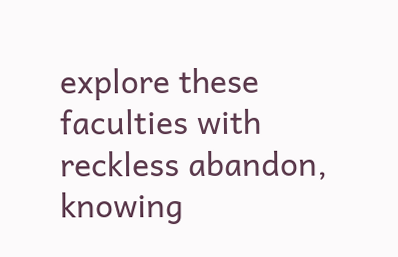explore these faculties with reckless abandon, knowing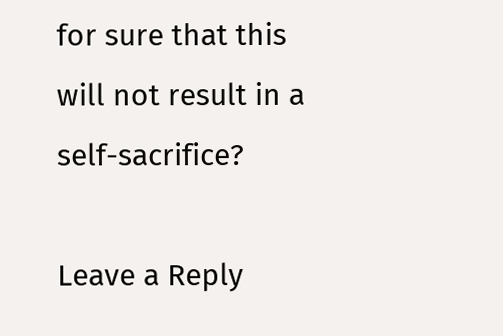for sure that this will not result in a self-sacrifice?

Leave a Reply